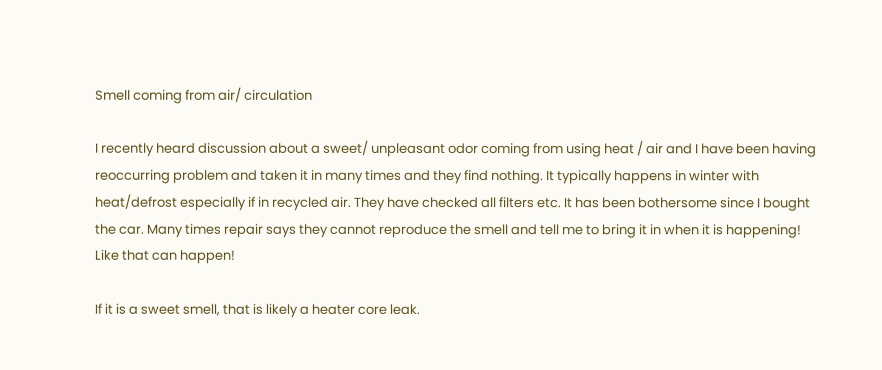Smell coming from air/ circulation

I recently heard discussion about a sweet/ unpleasant odor coming from using heat / air and I have been having reoccurring problem and taken it in many times and they find nothing. It typically happens in winter with heat/defrost especially if in recycled air. They have checked all filters etc. It has been bothersome since I bought the car. Many times repair says they cannot reproduce the smell and tell me to bring it in when it is happening! Like that can happen!

If it is a sweet smell, that is likely a heater core leak.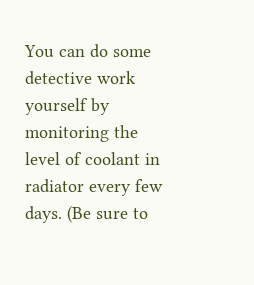You can do some detective work yourself by monitoring the level of coolant in radiator every few days. (Be sure to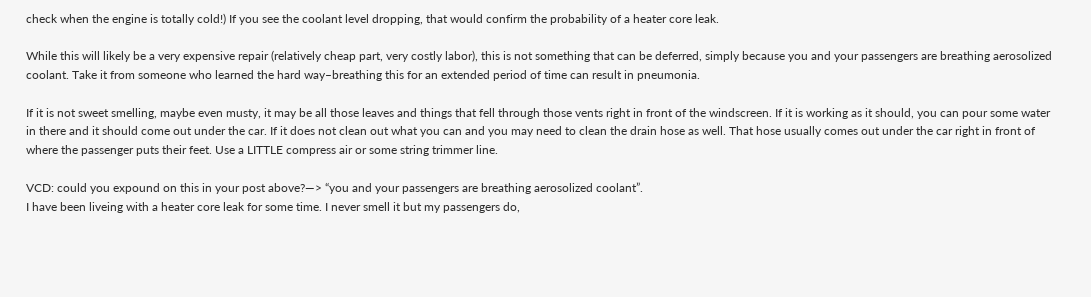check when the engine is totally cold!) If you see the coolant level dropping, that would confirm the probability of a heater core leak.

While this will likely be a very expensive repair (relatively cheap part, very costly labor), this is not something that can be deferred, simply because you and your passengers are breathing aerosolized coolant. Take it from someone who learned the hard way–breathing this for an extended period of time can result in pneumonia.

If it is not sweet smelling, maybe even musty, it may be all those leaves and things that fell through those vents right in front of the windscreen. If it is working as it should, you can pour some water in there and it should come out under the car. If it does not clean out what you can and you may need to clean the drain hose as well. That hose usually comes out under the car right in front of where the passenger puts their feet. Use a LITTLE compress air or some string trimmer line.

VCD: could you expound on this in your post above?—> “you and your passengers are breathing aerosolized coolant”.
I have been liveing with a heater core leak for some time. I never smell it but my passengers do,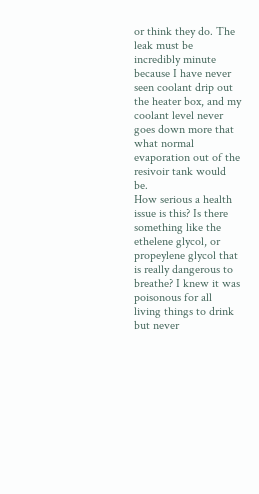or think they do. The leak must be incredibly minute because I have never seen coolant drip out the heater box, and my coolant level never goes down more that what normal evaporation out of the resivoir tank would be.
How serious a health issue is this? Is there something like the ethelene glycol, or propeylene glycol that is really dangerous to breathe? I knew it was poisonous for all living things to drink but never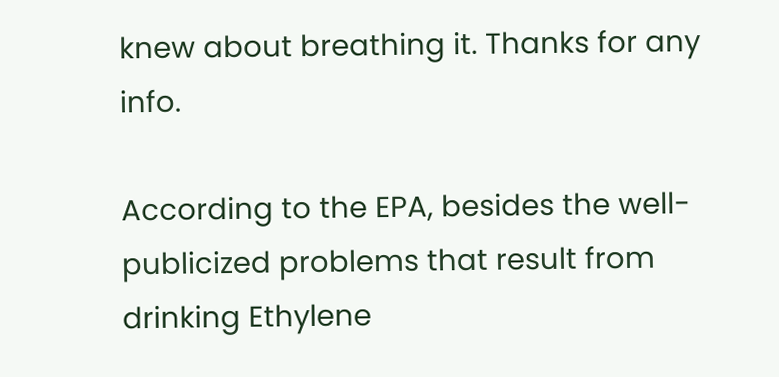knew about breathing it. Thanks for any info.

According to the EPA, besides the well-publicized problems that result from drinking Ethylene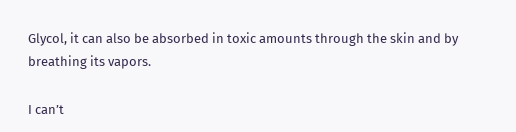Glycol, it can also be absorbed in toxic amounts through the skin and by breathing its vapors.

I can’t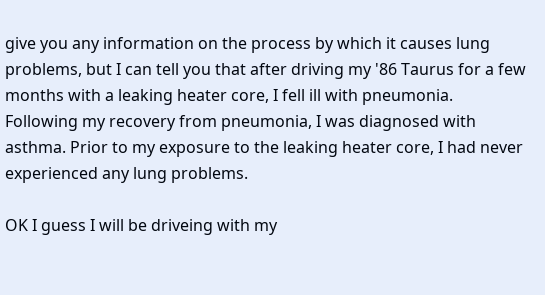give you any information on the process by which it causes lung problems, but I can tell you that after driving my '86 Taurus for a few months with a leaking heater core, I fell ill with pneumonia. Following my recovery from pneumonia, I was diagnosed with asthma. Prior to my exposure to the leaking heater core, I had never experienced any lung problems.

OK I guess I will be driveing with my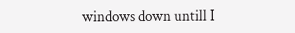windows down untill I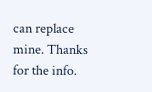can replace mine. Thanks for the info.